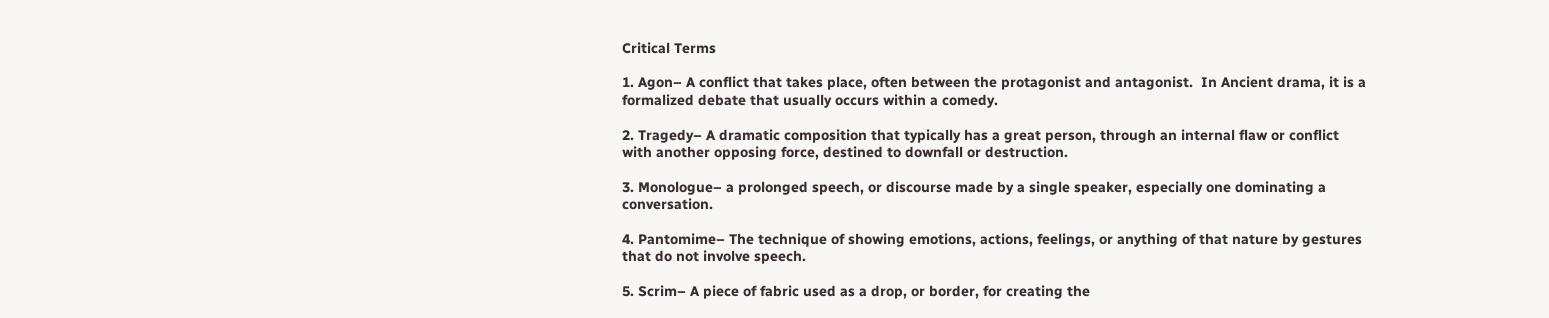Critical Terms

1. Agon– A conflict that takes place, often between the protagonist and antagonist.  In Ancient drama, it is a formalized debate that usually occurs within a comedy.

2. Tragedy– A dramatic composition that typically has a great person, through an internal flaw or conflict with another opposing force, destined to downfall or destruction.

3. Monologue– a prolonged speech, or discourse made by a single speaker, especially one dominating a conversation.

4. Pantomime– The technique of showing emotions, actions, feelings, or anything of that nature by gestures that do not involve speech.

5. Scrim– A piece of fabric used as a drop, or border, for creating the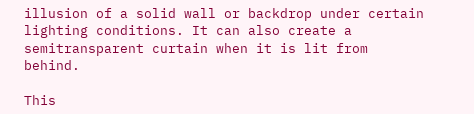illusion of a solid wall or backdrop under certain lighting conditions. It can also create a semitransparent curtain when it is lit from behind.

This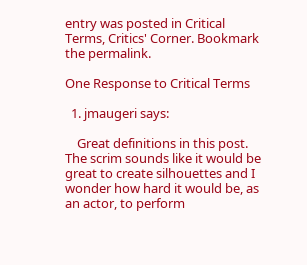entry was posted in Critical Terms, Critics' Corner. Bookmark the permalink.

One Response to Critical Terms

  1. jmaugeri says:

    Great definitions in this post. The scrim sounds like it would be great to create silhouettes and I wonder how hard it would be, as an actor, to perform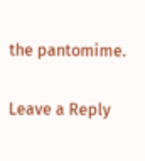the pantomime.

Leave a Reply